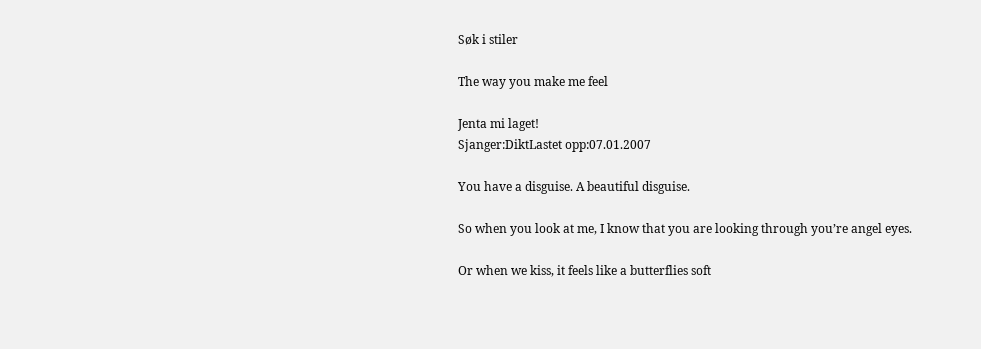Søk i stiler

The way you make me feel

Jenta mi laget!
Sjanger:DiktLastet opp:07.01.2007

You have a disguise. A beautiful disguise.

So when you look at me, I know that you are looking through you’re angel eyes.

Or when we kiss, it feels like a butterflies soft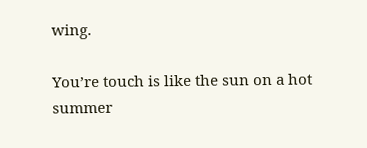wing.

You’re touch is like the sun on a hot summer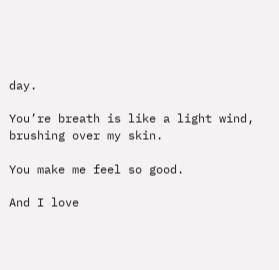day.

You’re breath is like a light wind, brushing over my skin.

You make me feel so good.

And I love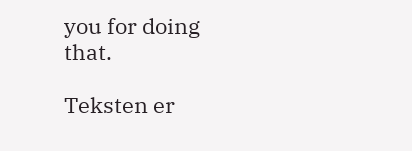you for doing that.

Teksten er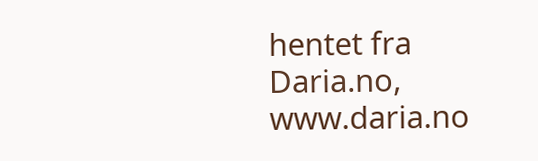hentet fra Daria.no, www.daria.no